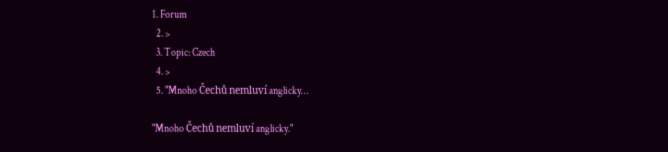1. Forum
  2. >
  3. Topic: Czech
  4. >
  5. "Mnoho Čechů nemluví anglicky…

"Mnoho Čechů nemluví anglicky."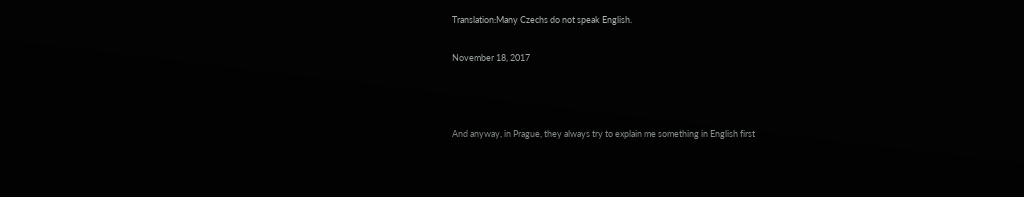Translation:Many Czechs do not speak English.

November 18, 2017



And anyway, in Prague, they always try to explain me something in English first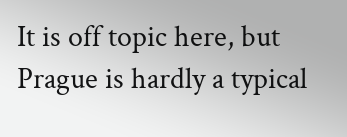It is off topic here, but Prague is hardly a typical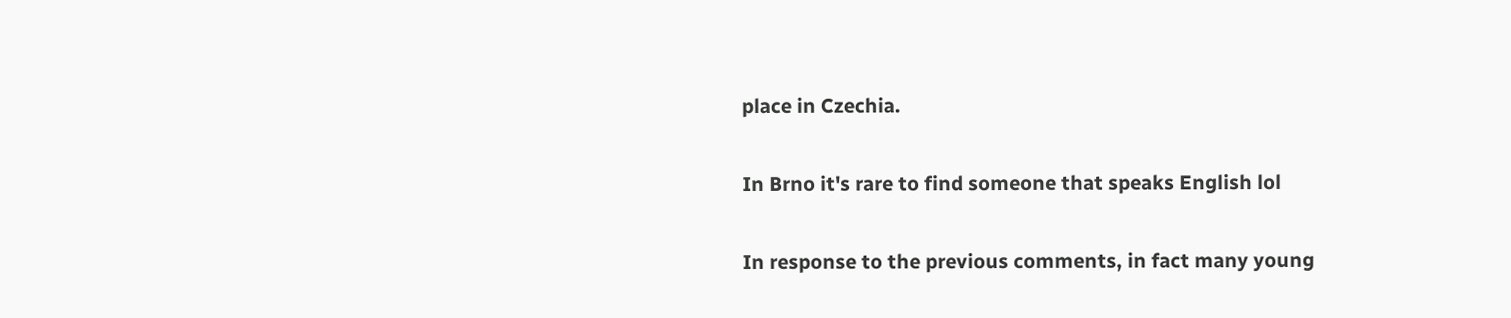place in Czechia.


In Brno it's rare to find someone that speaks English lol


In response to the previous comments, in fact many young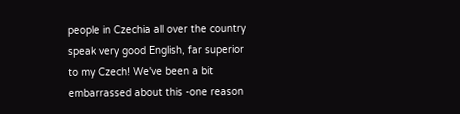people in Czechia all over the country speak very good English, far superior to my Czech! We've been a bit embarrassed about this -one reason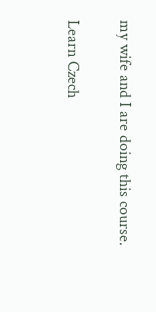my wife and I are doing this course.

Learn Czech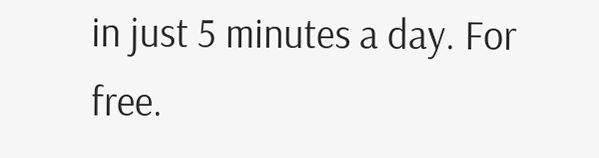in just 5 minutes a day. For free.